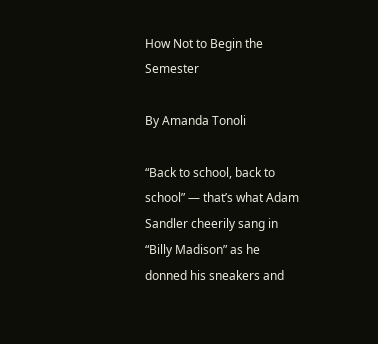How Not to Begin the Semester

By Amanda Tonoli

“Back to school, back to school” — that’s what Adam Sandler cheerily sang in “Billy Madison” as he donned his sneakers and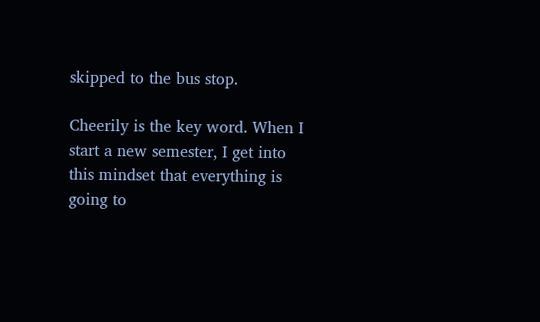skipped to the bus stop.

Cheerily is the key word. When I start a new semester, I get into this mindset that everything is going to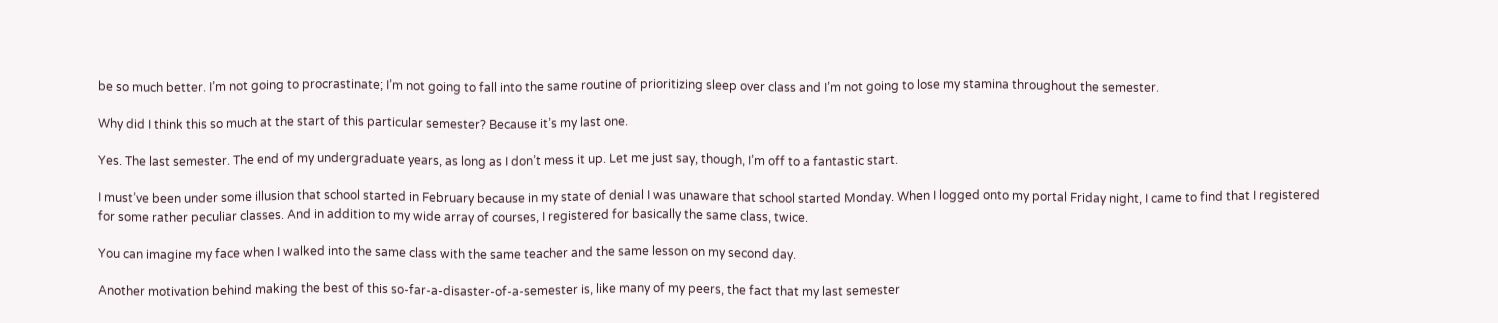be so much better. I’m not going to procrastinate; I’m not going to fall into the same routine of prioritizing sleep over class and I’m not going to lose my stamina throughout the semester.

Why did I think this so much at the start of this particular semester? Because it’s my last one.

Yes. The last semester. The end of my undergraduate years, as long as I don’t mess it up. Let me just say, though, I’m off to a fantastic start.

I must’ve been under some illusion that school started in February because in my state of denial I was unaware that school started Monday. When I logged onto my portal Friday night, I came to find that I registered for some rather peculiar classes. And in addition to my wide array of courses, I registered for basically the same class, twice.

You can imagine my face when I walked into the same class with the same teacher and the same lesson on my second day.

Another motivation behind making the best of this so-far-a-disaster-of-a-semester is, like many of my peers, the fact that my last semester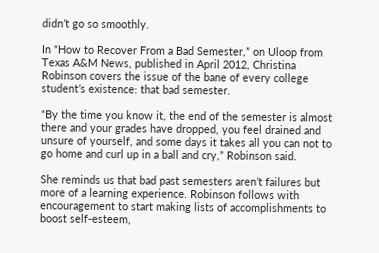didn’t go so smoothly.

In “How to Recover From a Bad Semester,” on Uloop from Texas A&M News, published in April 2012, Christina Robinson covers the issue of the bane of every college student’s existence: that bad semester.

“By the time you know it, the end of the semester is almost there and your grades have dropped, you feel drained and unsure of yourself, and some days it takes all you can not to go home and curl up in a ball and cry,” Robinson said.

She reminds us that bad past semesters aren’t failures but more of a learning experience. Robinson follows with encouragement to start making lists of accomplishments to boost self-esteem,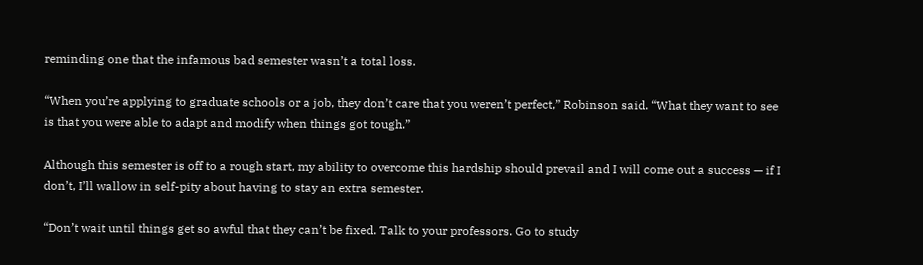reminding one that the infamous bad semester wasn’t a total loss.

“When you’re applying to graduate schools or a job, they don’t care that you weren’t perfect,” Robinson said. “What they want to see is that you were able to adapt and modify when things got tough.”

Although this semester is off to a rough start, my ability to overcome this hardship should prevail and I will come out a success — if I don’t, I’ll wallow in self-pity about having to stay an extra semester.

“Don’t wait until things get so awful that they can’t be fixed. Talk to your professors. Go to study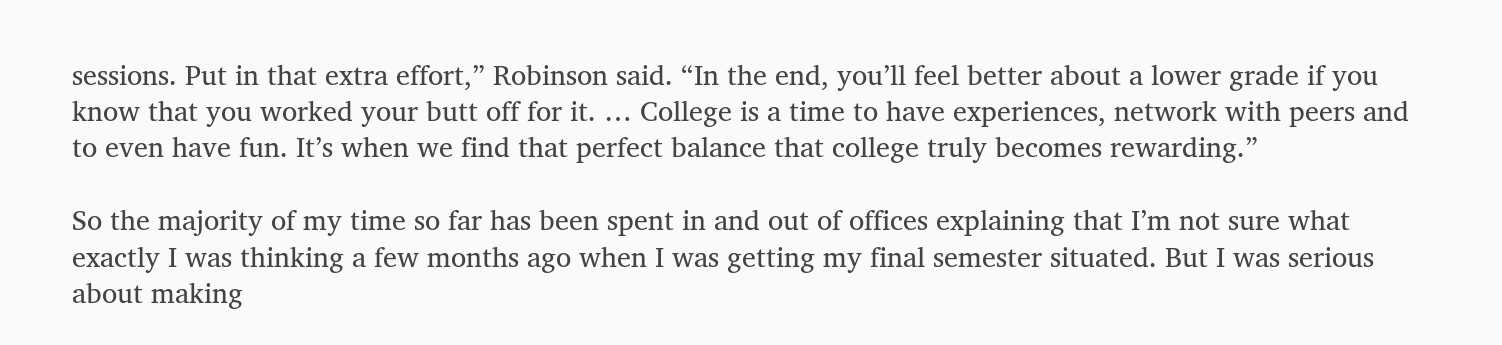sessions. Put in that extra effort,” Robinson said. “In the end, you’ll feel better about a lower grade if you know that you worked your butt off for it. … College is a time to have experiences, network with peers and to even have fun. It’s when we find that perfect balance that college truly becomes rewarding.”

So the majority of my time so far has been spent in and out of offices explaining that I’m not sure what exactly I was thinking a few months ago when I was getting my final semester situated. But I was serious about making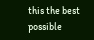this the best possible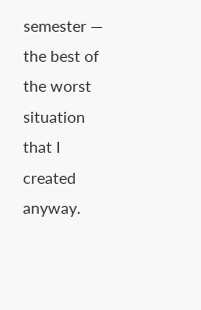semester — the best of the worst situation that I created anyway.